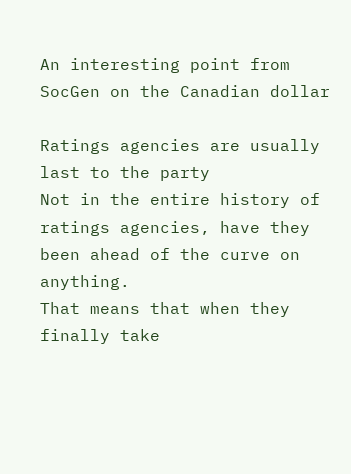An interesting point from SocGen on the Canadian dollar

Ratings agencies are usually last to the party
Not in the entire history of ratings agencies, have they been ahead of the curve on anything.
That means that when they finally take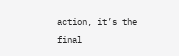action, it’s the final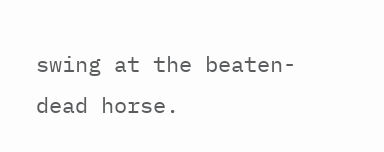swing at the beaten-dead horse.